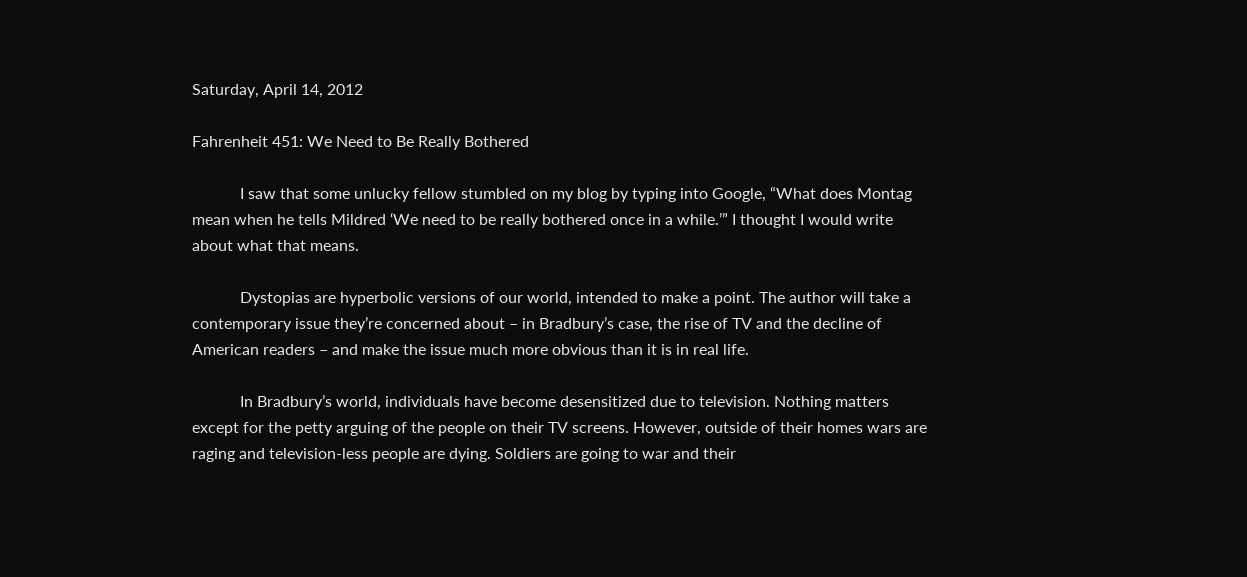Saturday, April 14, 2012

Fahrenheit 451: We Need to Be Really Bothered

            I saw that some unlucky fellow stumbled on my blog by typing into Google, “What does Montag mean when he tells Mildred ‘We need to be really bothered once in a while.’” I thought I would write about what that means.

            Dystopias are hyperbolic versions of our world, intended to make a point. The author will take a contemporary issue they’re concerned about – in Bradbury’s case, the rise of TV and the decline of American readers – and make the issue much more obvious than it is in real life.

            In Bradbury’s world, individuals have become desensitized due to television. Nothing matters except for the petty arguing of the people on their TV screens. However, outside of their homes wars are raging and television-less people are dying. Soldiers are going to war and their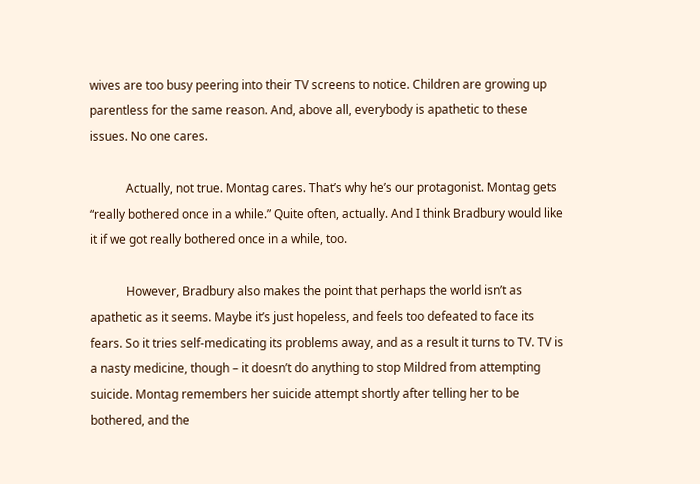wives are too busy peering into their TV screens to notice. Children are growing up parentless for the same reason. And, above all, everybody is apathetic to these issues. No one cares.

            Actually, not true. Montag cares. That’s why he’s our protagonist. Montag gets “really bothered once in a while.” Quite often, actually. And I think Bradbury would like it if we got really bothered once in a while, too.

            However, Bradbury also makes the point that perhaps the world isn’t as apathetic as it seems. Maybe it’s just hopeless, and feels too defeated to face its fears. So it tries self-medicating its problems away, and as a result it turns to TV. TV is a nasty medicine, though – it doesn’t do anything to stop Mildred from attempting suicide. Montag remembers her suicide attempt shortly after telling her to be bothered, and the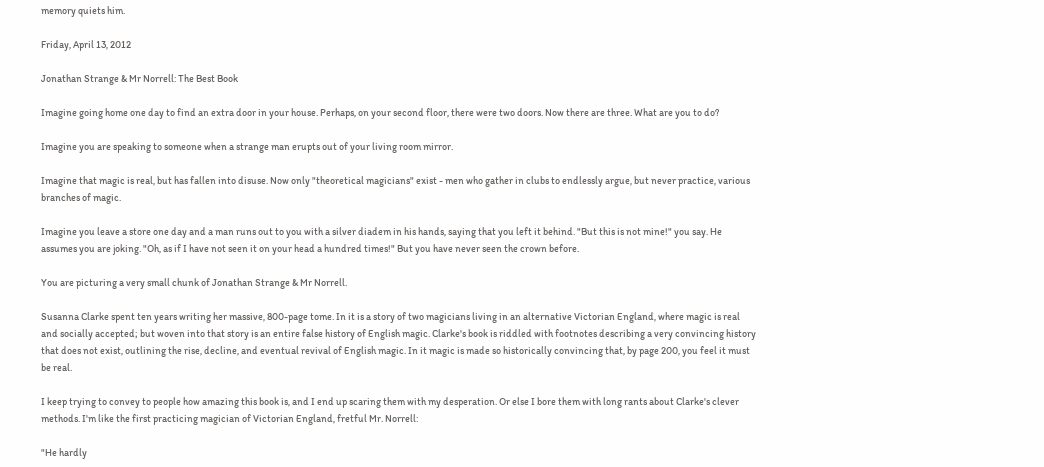memory quiets him.

Friday, April 13, 2012

Jonathan Strange & Mr Norrell: The Best Book

Imagine going home one day to find an extra door in your house. Perhaps, on your second floor, there were two doors. Now there are three. What are you to do?

Imagine you are speaking to someone when a strange man erupts out of your living room mirror.

Imagine that magic is real, but has fallen into disuse. Now only "theoretical magicians" exist - men who gather in clubs to endlessly argue, but never practice, various branches of magic.

Imagine you leave a store one day and a man runs out to you with a silver diadem in his hands, saying that you left it behind. "But this is not mine!" you say. He assumes you are joking. "Oh, as if I have not seen it on your head a hundred times!" But you have never seen the crown before.

You are picturing a very small chunk of Jonathan Strange & Mr Norrell.

Susanna Clarke spent ten years writing her massive, 800-page tome. In it is a story of two magicians living in an alternative Victorian England, where magic is real and socially accepted; but woven into that story is an entire false history of English magic. Clarke's book is riddled with footnotes describing a very convincing history that does not exist, outlining the rise, decline, and eventual revival of English magic. In it magic is made so historically convincing that, by page 200, you feel it must be real.

I keep trying to convey to people how amazing this book is, and I end up scaring them with my desperation. Or else I bore them with long rants about Clarke's clever methods. I'm like the first practicing magician of Victorian England, fretful Mr. Norrell:

"He hardly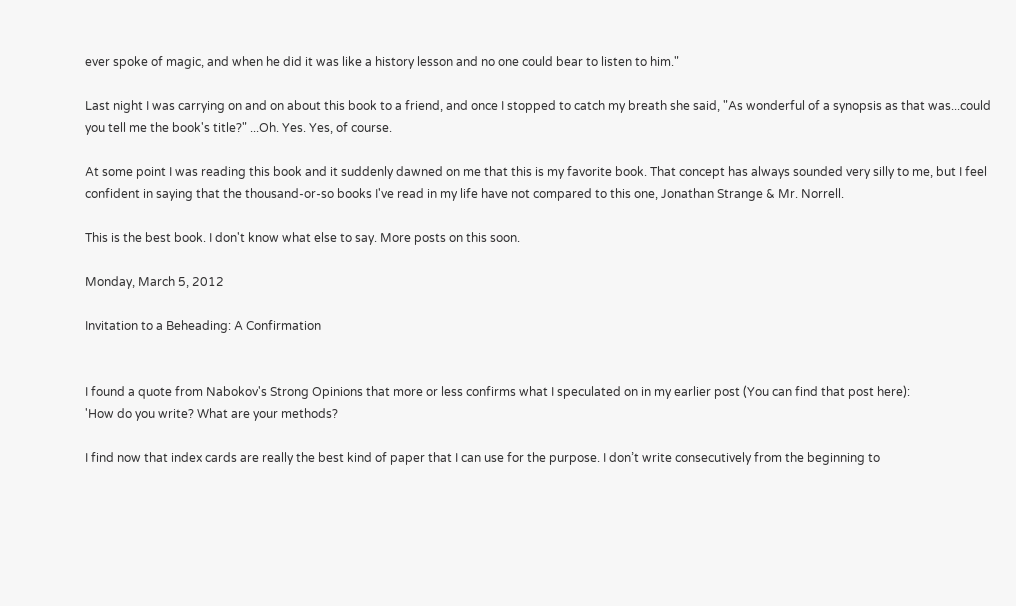ever spoke of magic, and when he did it was like a history lesson and no one could bear to listen to him."

Last night I was carrying on and on about this book to a friend, and once I stopped to catch my breath she said, "As wonderful of a synopsis as that was...could you tell me the book's title?" ...Oh. Yes. Yes, of course.

At some point I was reading this book and it suddenly dawned on me that this is my favorite book. That concept has always sounded very silly to me, but I feel confident in saying that the thousand-or-so books I've read in my life have not compared to this one, Jonathan Strange & Mr. Norrell.

This is the best book. I don't know what else to say. More posts on this soon.

Monday, March 5, 2012

Invitation to a Beheading: A Confirmation


I found a quote from Nabokov's Strong Opinions that more or less confirms what I speculated on in my earlier post (You can find that post here):
'How do you write? What are your methods?

I find now that index cards are really the best kind of paper that I can use for the purpose. I don’t write consecutively from the beginning to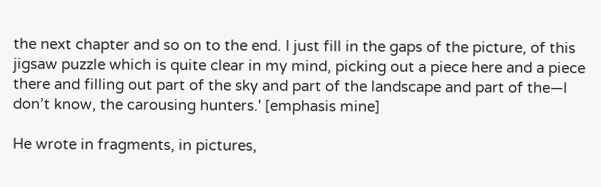the next chapter and so on to the end. I just fill in the gaps of the picture, of this jigsaw puzzle which is quite clear in my mind, picking out a piece here and a piece there and filling out part of the sky and part of the landscape and part of the—I don’t know, the carousing hunters.' [emphasis mine]

He wrote in fragments, in pictures,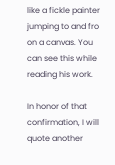like a fickle painter jumping to and fro on a canvas. You can see this while reading his work.

In honor of that confirmation, I will quote another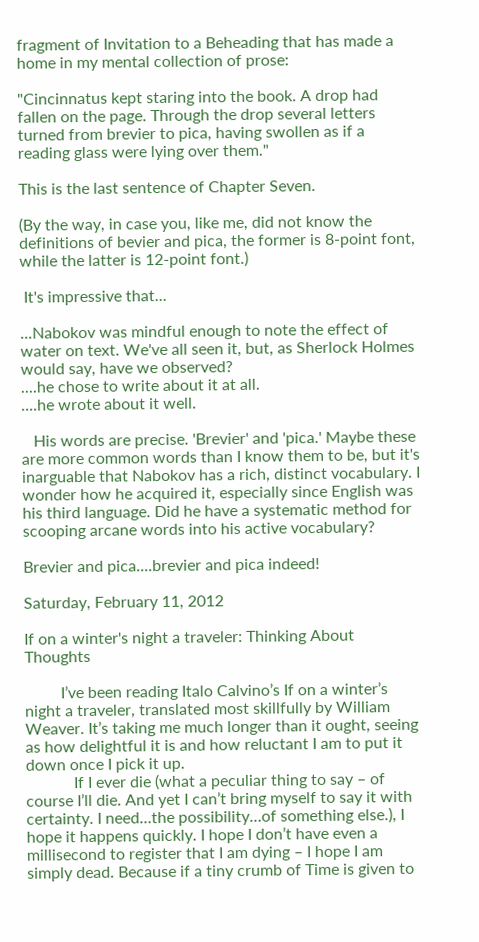fragment of Invitation to a Beheading that has made a home in my mental collection of prose:

"Cincinnatus kept staring into the book. A drop had fallen on the page. Through the drop several letters turned from brevier to pica, having swollen as if a reading glass were lying over them."

This is the last sentence of Chapter Seven.

(By the way, in case you, like me, did not know the definitions of bevier and pica, the former is 8-point font, while the latter is 12-point font.)

 It's impressive that...

...Nabokov was mindful enough to note the effect of water on text. We've all seen it, but, as Sherlock Holmes would say, have we observed?
....he chose to write about it at all.
....he wrote about it well.

   His words are precise. 'Brevier' and 'pica.' Maybe these are more common words than I know them to be, but it's inarguable that Nabokov has a rich, distinct vocabulary. I wonder how he acquired it, especially since English was his third language. Did he have a systematic method for scooping arcane words into his active vocabulary?

Brevier and pica....brevier and pica indeed!

Saturday, February 11, 2012

If on a winter's night a traveler: Thinking About Thoughts

         I’ve been reading Italo Calvino’s If on a winter’s night a traveler, translated most skillfully by William Weaver. It’s taking me much longer than it ought, seeing as how delightful it is and how reluctant I am to put it down once I pick it up.
            If I ever die (what a peculiar thing to say – of course I’ll die. And yet I can’t bring myself to say it with certainty. I need…the possibility…of something else.), I hope it happens quickly. I hope I don’t have even a millisecond to register that I am dying – I hope I am simply dead. Because if a tiny crumb of Time is given to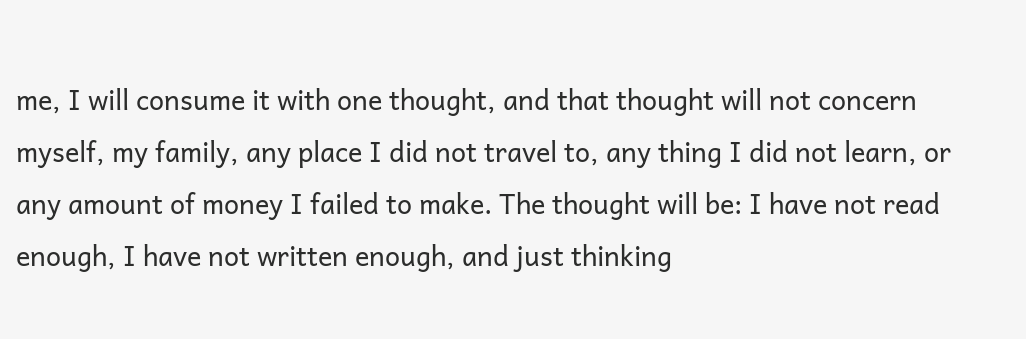me, I will consume it with one thought, and that thought will not concern myself, my family, any place I did not travel to, any thing I did not learn, or any amount of money I failed to make. The thought will be: I have not read enough, I have not written enough, and just thinking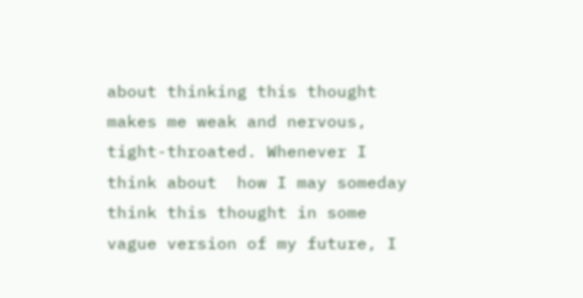about thinking this thought makes me weak and nervous, tight-throated. Whenever I think about  how I may someday think this thought in some vague version of my future, I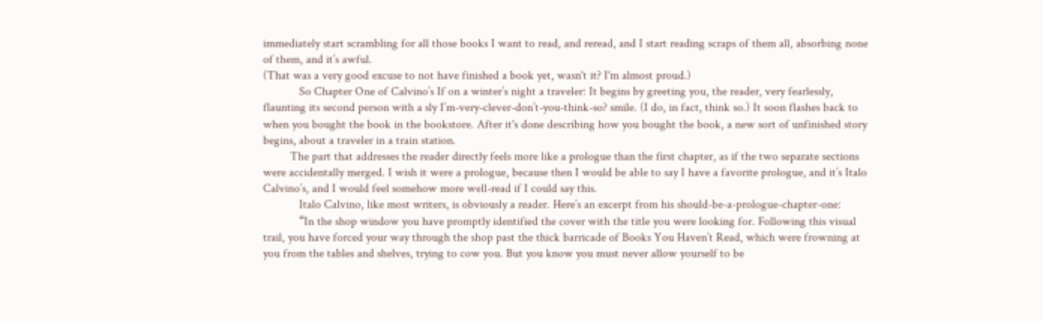immediately start scrambling for all those books I want to read, and reread, and I start reading scraps of them all, absorbing none of them, and it’s awful.
(That was a very good excuse to not have finished a book yet, wasn't it? I'm almost proud.)
            So Chapter One of Calvino’s If on a winter’s night a traveler: It begins by greeting you, the reader, very fearlessly, flaunting its second person with a sly I’m-very-clever-don’t-you-think-so? smile. (I do, in fact, think so.) It soon flashes back to when you bought the book in the bookstore. After it's done describing how you bought the book, a new sort of unfinished story begins, about a traveler in a train station.
         The part that addresses the reader directly feels more like a prologue than the first chapter, as if the two separate sections were accidentally merged. I wish it were a prologue, because then I would be able to say I have a favorite prologue, and it’s Italo Calvino’s, and I would feel somehow more well-read if I could say this.
            Italo Calvino, like most writers, is obviously a reader. Here’s an excerpt from his should-be-a-prologue-chapter-one:
            “In the shop window you have promptly identified the cover with the title you were looking for. Following this visual trail, you have forced your way through the shop past the thick barricade of Books You Haven’t Read, which were frowning at you from the tables and shelves, trying to cow you. But you know you must never allow yourself to be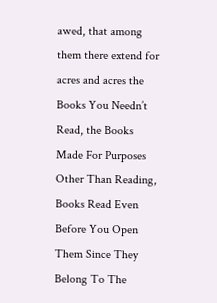awed, that among them there extend for acres and acres the Books You Needn’t Read, the Books Made For Purposes Other Than Reading, Books Read Even Before You Open Them Since They Belong To The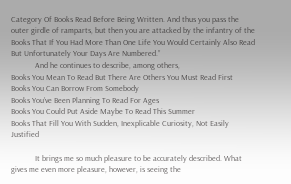Category Of Books Read Before Being Written. And thus you pass the outer girdle of ramparts, but then you are attacked by the infantry of the Books That If You Had More Than One Life You Would Certainly Also Read But Unfortunately Your Days Are Numbered.”
            And he continues to describe, among others,
Books You Mean To Read But There Are Others You Must Read First
Books You Can Borrow From Somebody
Books You’ve Been Planning To Read For Ages
Books You Could Put Aside Maybe To Read This Summer
Books That Fill You With Sudden, Inexplicable Curiosity, Not Easily Justified

            It brings me so much pleasure to be accurately described. What gives me even more pleasure, however, is seeing the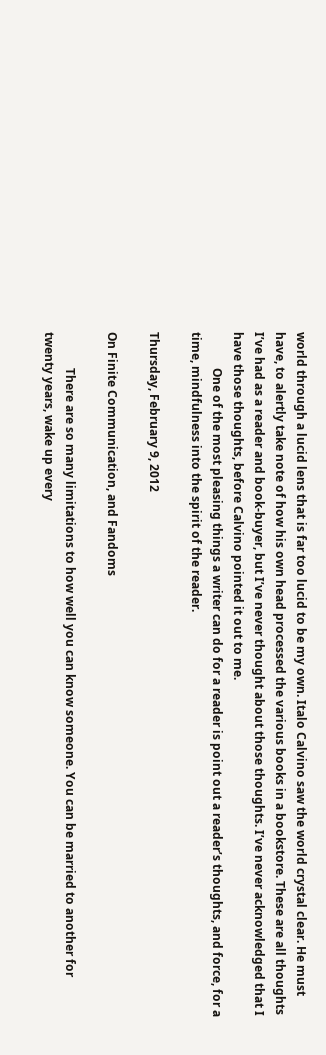world through a lucid lens that is far too lucid to be my own. Italo Calvino saw the world crystal clear. He must have, to alertly take note of how his own head processed the various books in a bookstore. These are all thoughts I’ve had as a reader and book-buyer, but I’ve never thought about those thoughts. I’ve never acknowledged that I have those thoughts, before Calvino pointed it out to me.
            One of the most pleasing things a writer can do for a reader is point out a reader’s thoughts, and force, for a time, mindfulness into the spirit of the reader.

Thursday, February 9, 2012

On Finite Communication, and Fandoms

            There are so many limitations to how well you can know someone. You can be married to another for twenty years, wake up every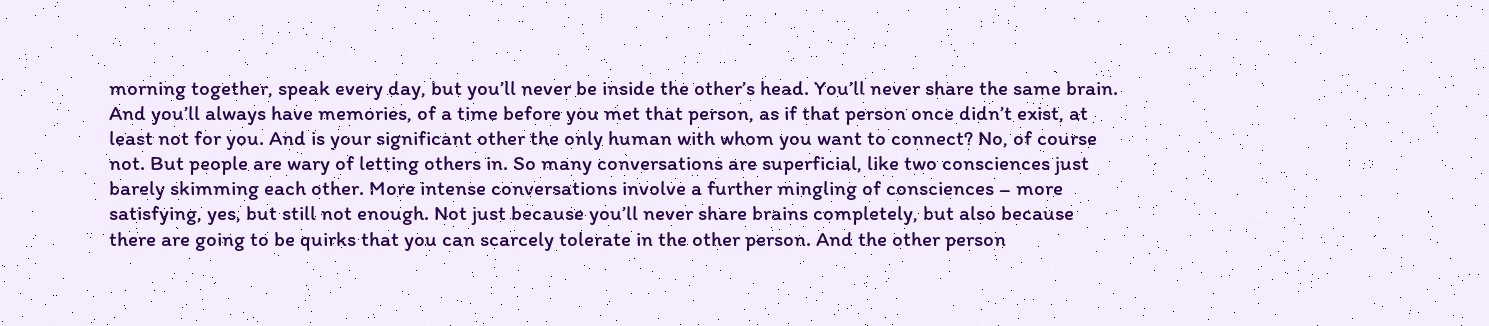morning together, speak every day, but you’ll never be inside the other’s head. You’ll never share the same brain. And you’ll always have memories, of a time before you met that person, as if that person once didn’t exist, at least not for you. And is your significant other the only human with whom you want to connect? No, of course not. But people are wary of letting others in. So many conversations are superficial, like two consciences just barely skimming each other. More intense conversations involve a further mingling of consciences – more satisfying, yes, but still not enough. Not just because you’ll never share brains completely, but also because there are going to be quirks that you can scarcely tolerate in the other person. And the other person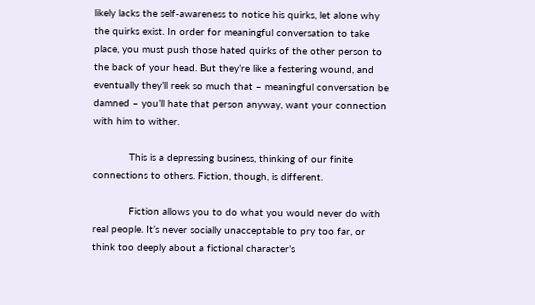likely lacks the self-awareness to notice his quirks, let alone why the quirks exist. In order for meaningful conversation to take place, you must push those hated quirks of the other person to the back of your head. But they’re like a festering wound, and eventually they’ll reek so much that – meaningful conversation be damned – you’ll hate that person anyway, want your connection with him to wither.

            This is a depressing business, thinking of our finite connections to others. Fiction, though, is different.

            Fiction allows you to do what you would never do with real people. It’s never socially unacceptable to pry too far, or think too deeply about a fictional character’s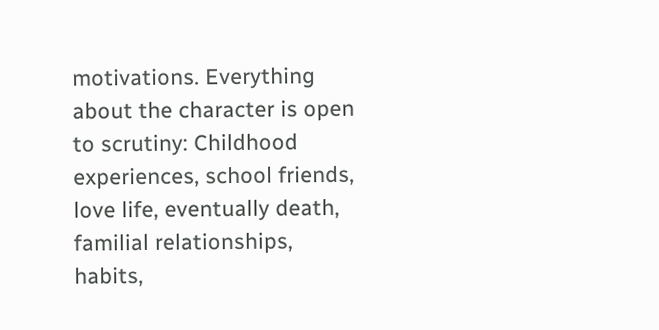motivations. Everything about the character is open to scrutiny: Childhood experiences, school friends, love life, eventually death, familial relationships, habits,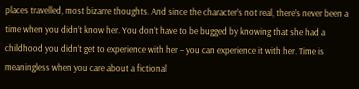places travelled, most bizarre thoughts. And since the character’s not real, there’s never been a time when you didn’t know her. You don’t have to be bugged by knowing that she had a childhood you didn’t get to experience with her – you can experience it with her. Time is meaningless when you care about a fictional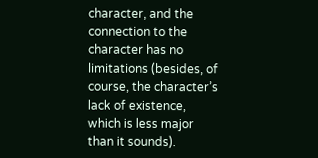character, and the connection to the character has no limitations (besides, of course, the character’s lack of existence, which is less major than it sounds).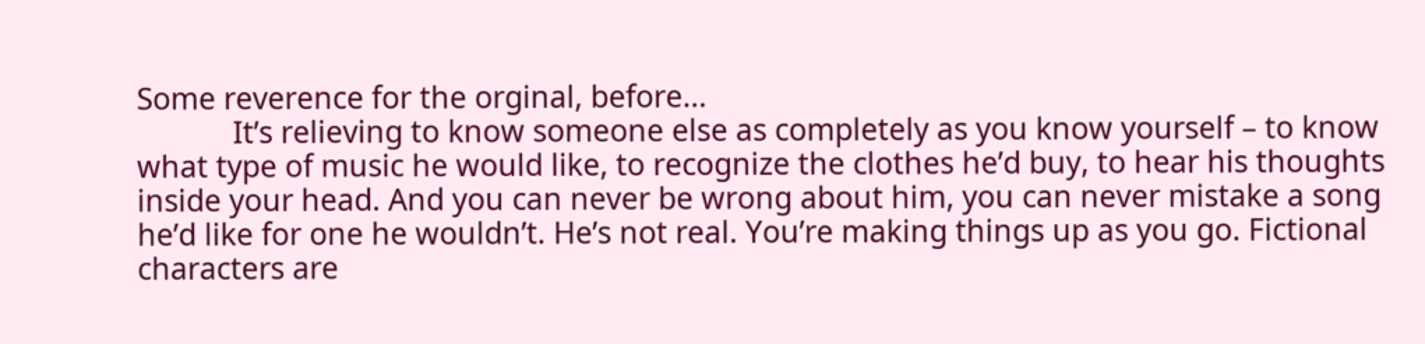Some reverence for the orginal, before...
            It’s relieving to know someone else as completely as you know yourself – to know what type of music he would like, to recognize the clothes he’d buy, to hear his thoughts inside your head. And you can never be wrong about him, you can never mistake a song he’d like for one he wouldn’t. He’s not real. You’re making things up as you go. Fictional characters are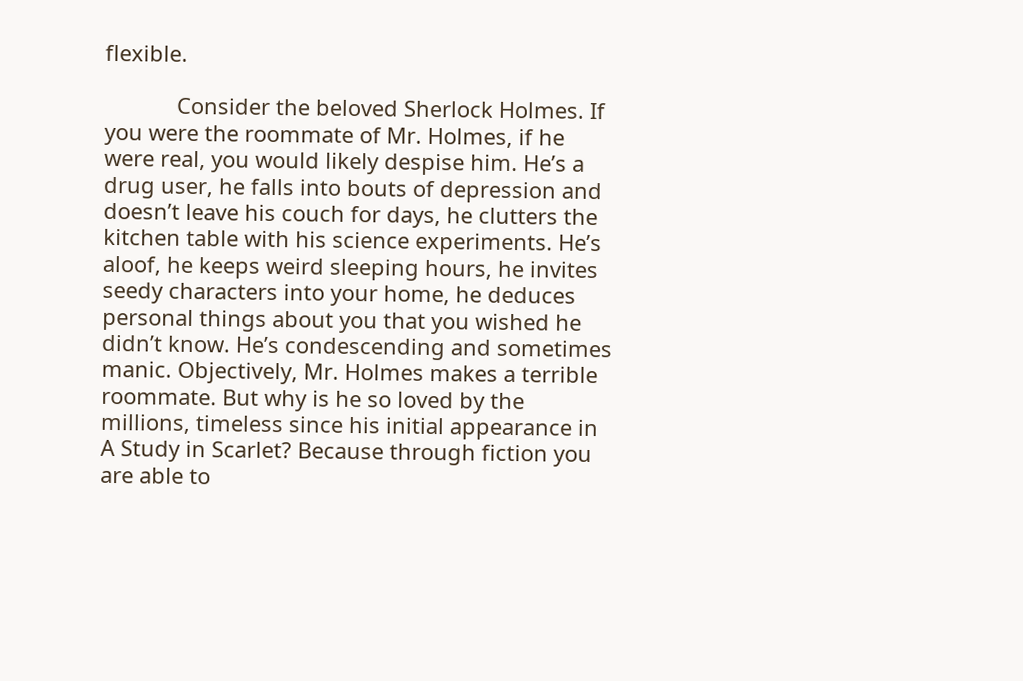flexible.

            Consider the beloved Sherlock Holmes. If you were the roommate of Mr. Holmes, if he were real, you would likely despise him. He’s a drug user, he falls into bouts of depression and doesn’t leave his couch for days, he clutters the kitchen table with his science experiments. He’s aloof, he keeps weird sleeping hours, he invites seedy characters into your home, he deduces personal things about you that you wished he didn’t know. He’s condescending and sometimes manic. Objectively, Mr. Holmes makes a terrible roommate. But why is he so loved by the millions, timeless since his initial appearance in A Study in Scarlet? Because through fiction you are able to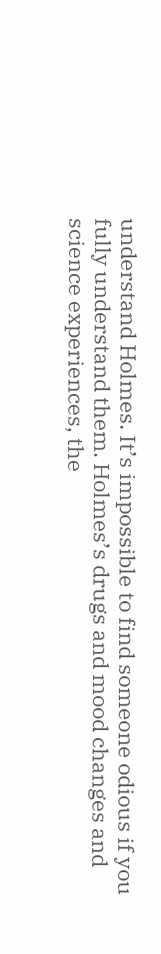understand Holmes. It’s impossible to find someone odious if you fully understand them. Holmes’s drugs and mood changes and science experiences, the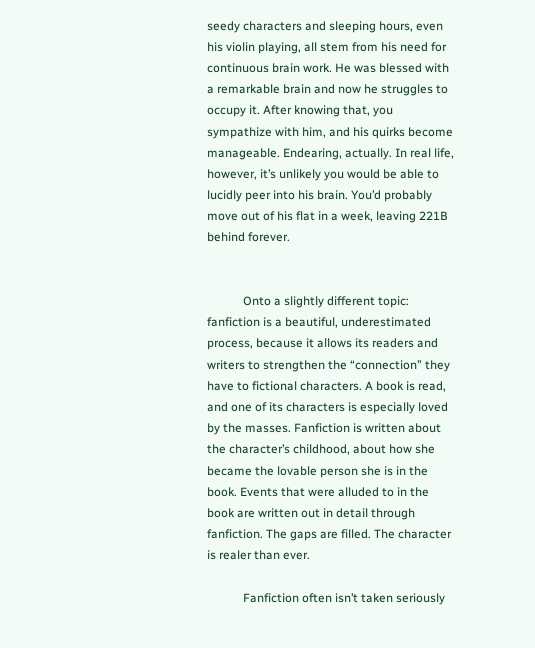seedy characters and sleeping hours, even his violin playing, all stem from his need for continuous brain work. He was blessed with a remarkable brain and now he struggles to occupy it. After knowing that, you sympathize with him, and his quirks become manageable. Endearing, actually. In real life, however, it’s unlikely you would be able to lucidly peer into his brain. You’d probably move out of his flat in a week, leaving 221B behind forever.


            Onto a slightly different topic: fanfiction is a beautiful, underestimated process, because it allows its readers and writers to strengthen the “connection” they have to fictional characters. A book is read, and one of its characters is especially loved by the masses. Fanfiction is written about the character’s childhood, about how she became the lovable person she is in the book. Events that were alluded to in the book are written out in detail through fanfiction. The gaps are filled. The character is realer than ever.

            Fanfiction often isn’t taken seriously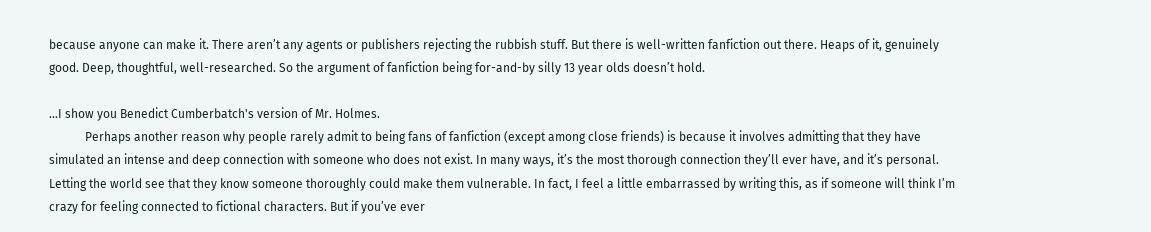because anyone can make it. There aren’t any agents or publishers rejecting the rubbish stuff. But there is well-written fanfiction out there. Heaps of it, genuinely good. Deep, thoughtful, well-researched. So the argument of fanfiction being for-and-by silly 13 year olds doesn’t hold.

...I show you Benedict Cumberbatch's version of Mr. Holmes.
            Perhaps another reason why people rarely admit to being fans of fanfiction (except among close friends) is because it involves admitting that they have simulated an intense and deep connection with someone who does not exist. In many ways, it’s the most thorough connection they’ll ever have, and it’s personal. Letting the world see that they know someone thoroughly could make them vulnerable. In fact, I feel a little embarrassed by writing this, as if someone will think I’m crazy for feeling connected to fictional characters. But if you’ve ever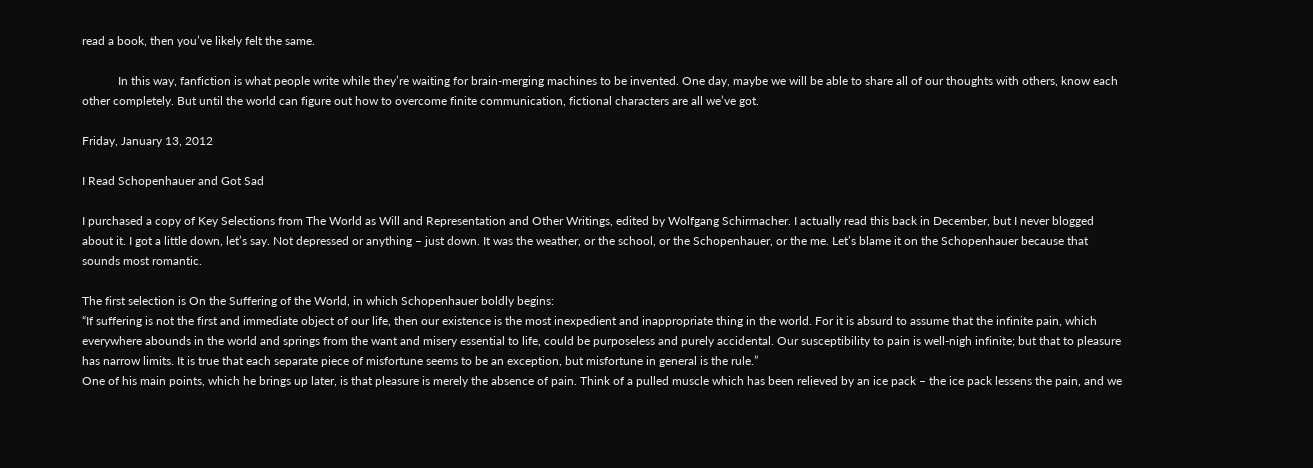read a book, then you’ve likely felt the same.

            In this way, fanfiction is what people write while they’re waiting for brain-merging machines to be invented. One day, maybe we will be able to share all of our thoughts with others, know each other completely. But until the world can figure out how to overcome finite communication, fictional characters are all we’ve got.

Friday, January 13, 2012

I Read Schopenhauer and Got Sad

I purchased a copy of Key Selections from The World as Will and Representation and Other Writings, edited by Wolfgang Schirmacher. I actually read this back in December, but I never blogged about it. I got a little down, let’s say. Not depressed or anything – just down. It was the weather, or the school, or the Schopenhauer, or the me. Let’s blame it on the Schopenhauer because that sounds most romantic.

The first selection is On the Suffering of the World, in which Schopenhauer boldly begins:
“If suffering is not the first and immediate object of our life, then our existence is the most inexpedient and inappropriate thing in the world. For it is absurd to assume that the infinite pain, which everywhere abounds in the world and springs from the want and misery essential to life, could be purposeless and purely accidental. Our susceptibility to pain is well-nigh infinite; but that to pleasure has narrow limits. It is true that each separate piece of misfortune seems to be an exception, but misfortune in general is the rule.”
One of his main points, which he brings up later, is that pleasure is merely the absence of pain. Think of a pulled muscle which has been relieved by an ice pack – the ice pack lessens the pain, and we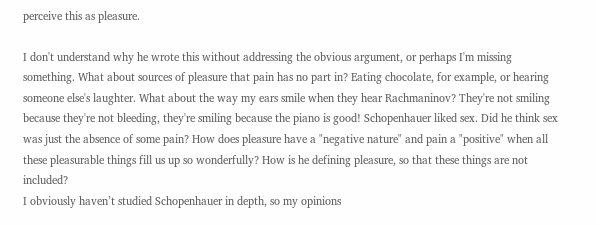perceive this as pleasure.

I don't understand why he wrote this without addressing the obvious argument, or perhaps I'm missing something. What about sources of pleasure that pain has no part in? Eating chocolate, for example, or hearing someone else's laughter. What about the way my ears smile when they hear Rachmaninov? They're not smiling because they're not bleeding, they're smiling because the piano is good! Schopenhauer liked sex. Did he think sex was just the absence of some pain? How does pleasure have a "negative nature" and pain a "positive" when all these pleasurable things fill us up so wonderfully? How is he defining pleasure, so that these things are not included?
I obviously haven’t studied Schopenhauer in depth, so my opinions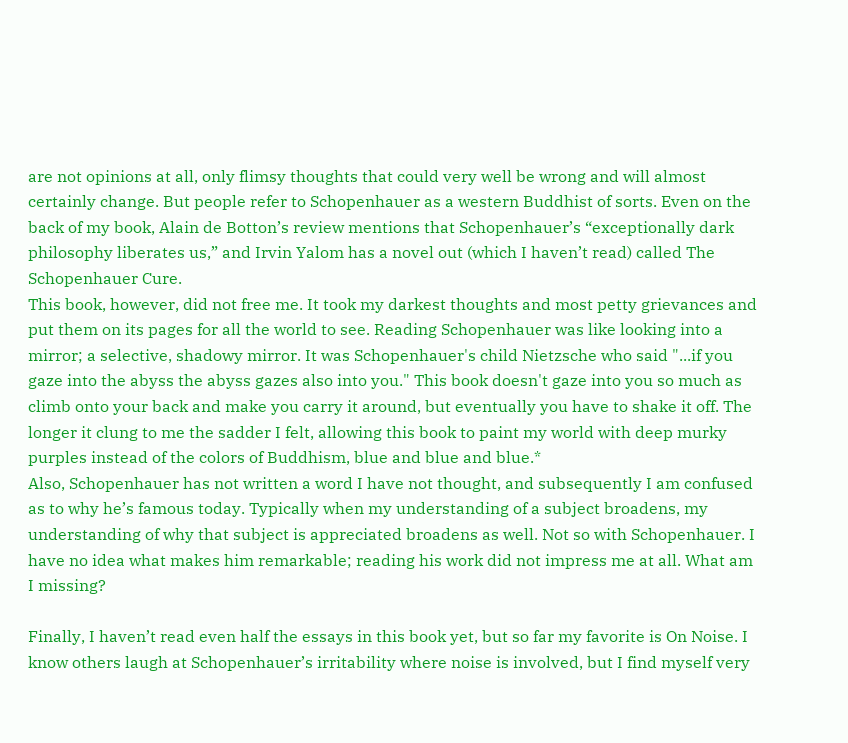are not opinions at all, only flimsy thoughts that could very well be wrong and will almost certainly change. But people refer to Schopenhauer as a western Buddhist of sorts. Even on the back of my book, Alain de Botton’s review mentions that Schopenhauer’s “exceptionally dark philosophy liberates us,” and Irvin Yalom has a novel out (which I haven’t read) called The Schopenhauer Cure.
This book, however, did not free me. It took my darkest thoughts and most petty grievances and put them on its pages for all the world to see. Reading Schopenhauer was like looking into a mirror; a selective, shadowy mirror. It was Schopenhauer's child Nietzsche who said "...if you gaze into the abyss the abyss gazes also into you." This book doesn't gaze into you so much as climb onto your back and make you carry it around, but eventually you have to shake it off. The longer it clung to me the sadder I felt, allowing this book to paint my world with deep murky purples instead of the colors of Buddhism, blue and blue and blue.*
Also, Schopenhauer has not written a word I have not thought, and subsequently I am confused as to why he’s famous today. Typically when my understanding of a subject broadens, my understanding of why that subject is appreciated broadens as well. Not so with Schopenhauer. I have no idea what makes him remarkable; reading his work did not impress me at all. What am I missing?

Finally, I haven’t read even half the essays in this book yet, but so far my favorite is On Noise. I know others laugh at Schopenhauer’s irritability where noise is involved, but I find myself very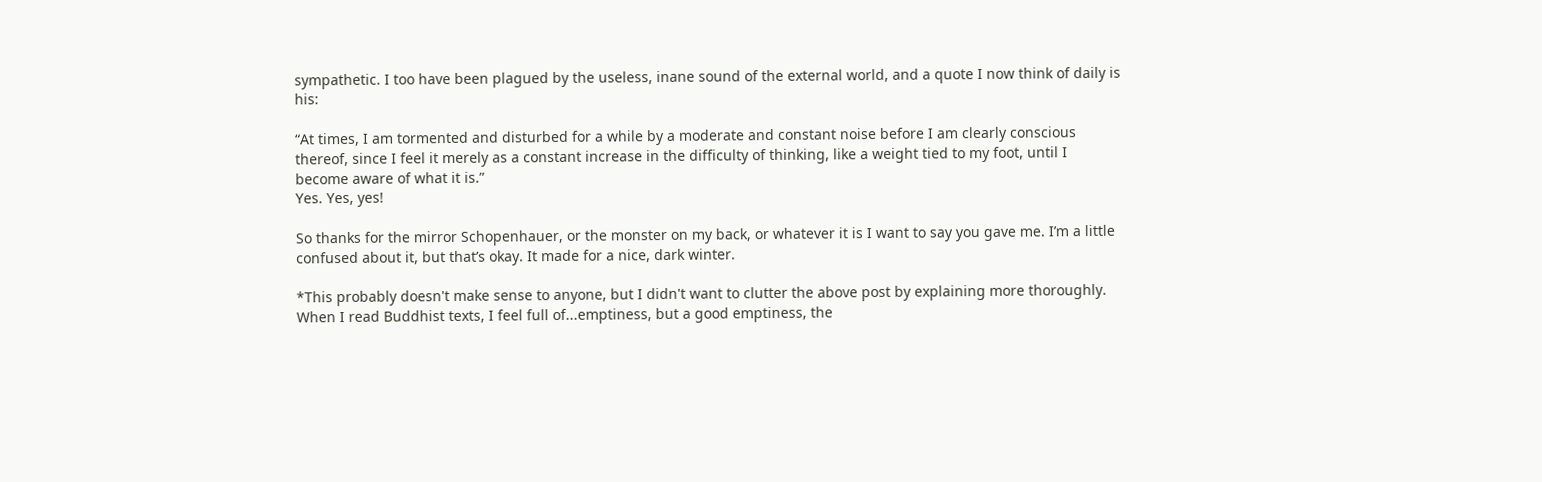sympathetic. I too have been plagued by the useless, inane sound of the external world, and a quote I now think of daily is his:

“At times, I am tormented and disturbed for a while by a moderate and constant noise before I am clearly conscious thereof, since I feel it merely as a constant increase in the difficulty of thinking, like a weight tied to my foot, until I become aware of what it is.”
Yes. Yes, yes!

So thanks for the mirror Schopenhauer, or the monster on my back, or whatever it is I want to say you gave me. I’m a little confused about it, but that’s okay. It made for a nice, dark winter.

*This probably doesn't make sense to anyone, but I didn't want to clutter the above post by explaining more thoroughly. When I read Buddhist texts, I feel full of...emptiness, but a good emptiness, the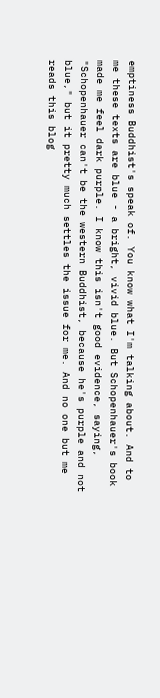emptiness Buddhist's speak of. You know what I'm talking about. And to me these texts are blue - a bright, vivid blue. But Schopenhauer's book made me feel dark purple. I know this isn't good evidence, saying, "Schopenhauer can't be the western Buddhist, because he's purple and not blue," but it pretty much settles the issue for me. And no one but me reads this blog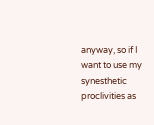anyway, so if I want to use my synesthetic proclivities as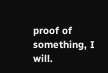proof of something, I will.